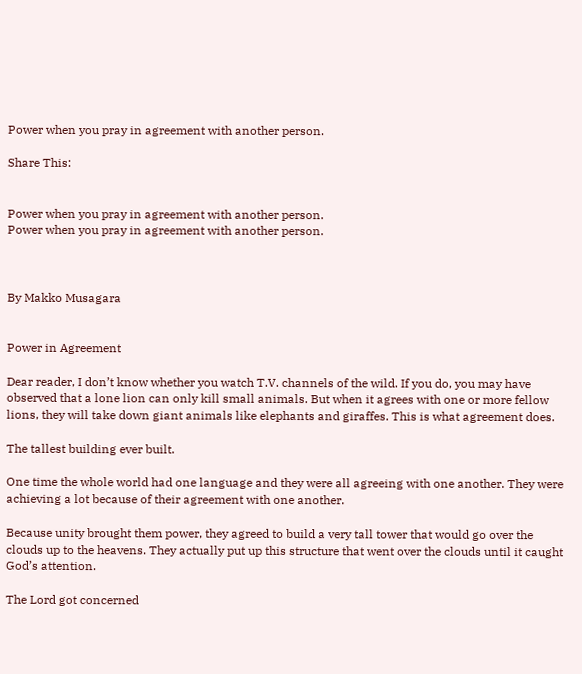Power when you pray in agreement with another person.

Share This:


Power when you pray in agreement with another person.
Power when you pray in agreement with another person.



By Makko Musagara


Power in Agreement

Dear reader, I don’t know whether you watch T.V. channels of the wild. If you do, you may have observed that a lone lion can only kill small animals. But when it agrees with one or more fellow lions, they will take down giant animals like elephants and giraffes. This is what agreement does.

The tallest building ever built.

One time the whole world had one language and they were all agreeing with one another. They were achieving a lot because of their agreement with one another.

Because unity brought them power, they agreed to build a very tall tower that would go over the clouds up to the heavens. They actually put up this structure that went over the clouds until it caught God’s attention.

The Lord got concerned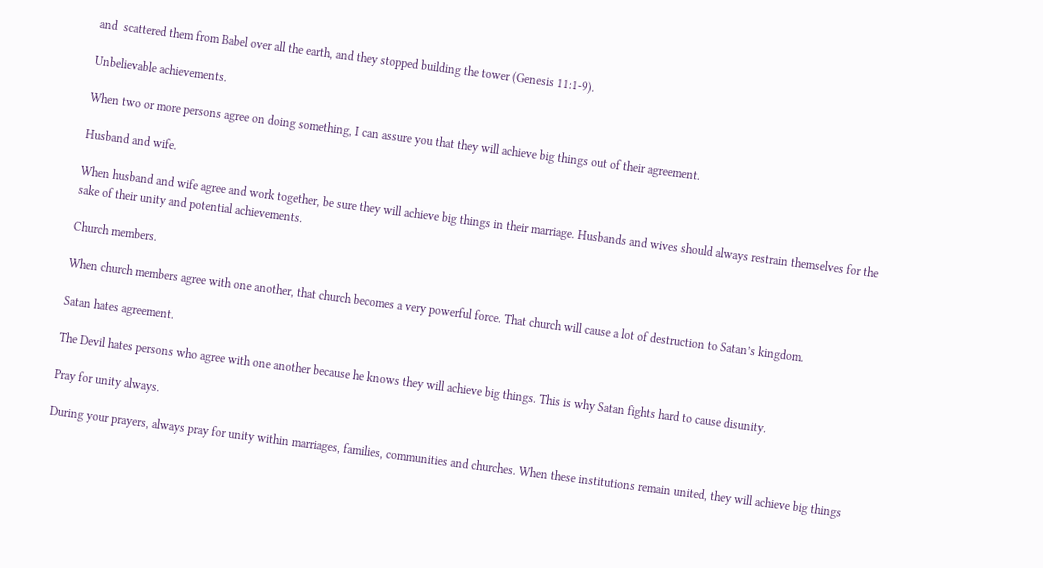and  scattered them from Babel over all the earth, and they stopped building the tower (Genesis 11:1-9).

Unbelievable achievements.

When two or more persons agree on doing something, I can assure you that they will achieve big things out of their agreement.

Husband and wife.

When husband and wife agree and work together, be sure they will achieve big things in their marriage. Husbands and wives should always restrain themselves for the sake of their unity and potential achievements.

Church members.

When church members agree with one another, that church becomes a very powerful force. That church will cause a lot of destruction to Satan’s kingdom.

Satan hates agreement.

The Devil hates persons who agree with one another because he knows they will achieve big things. This is why Satan fights hard to cause disunity.

Pray for unity always.

During your prayers, always pray for unity within marriages, families, communities and churches. When these institutions remain united, they will achieve big things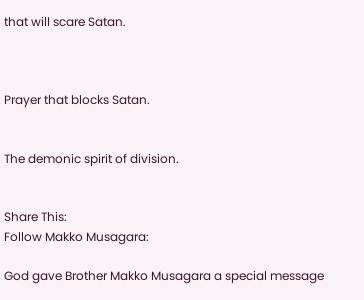that will scare Satan.



Prayer that blocks Satan.


The demonic spirit of division.


Share This:
Follow Makko Musagara:

God gave Brother Makko Musagara a special message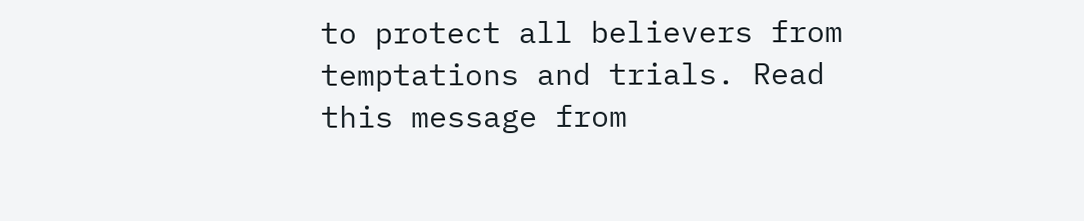to protect all believers from temptations and trials. Read this message from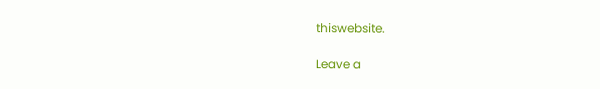thiswebsite.

Leave a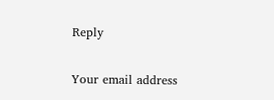Reply

Your email address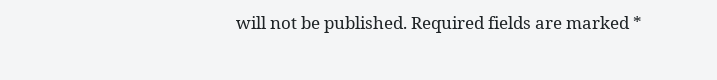will not be published. Required fields are marked *